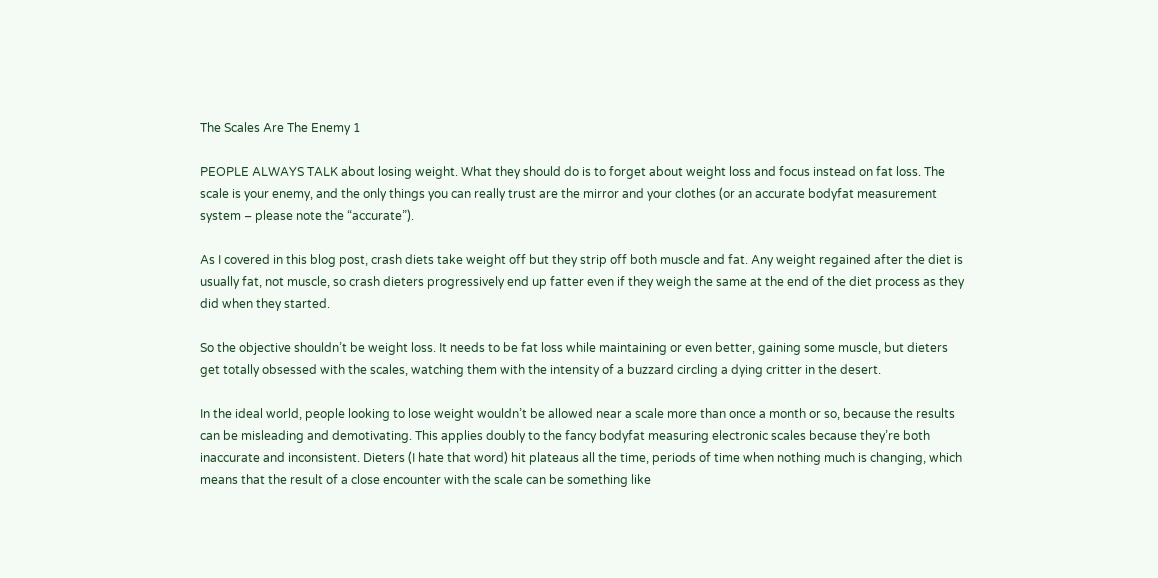The Scales Are The Enemy 1

PEOPLE ALWAYS TALK about losing weight. What they should do is to forget about weight loss and focus instead on fat loss. The scale is your enemy, and the only things you can really trust are the mirror and your clothes (or an accurate bodyfat measurement system – please note the “accurate”).

As I covered in this blog post, crash diets take weight off but they strip off both muscle and fat. Any weight regained after the diet is usually fat, not muscle, so crash dieters progressively end up fatter even if they weigh the same at the end of the diet process as they did when they started.

So the objective shouldn’t be weight loss. It needs to be fat loss while maintaining or even better, gaining some muscle, but dieters get totally obsessed with the scales, watching them with the intensity of a buzzard circling a dying critter in the desert.

In the ideal world, people looking to lose weight wouldn’t be allowed near a scale more than once a month or so, because the results can be misleading and demotivating. This applies doubly to the fancy bodyfat measuring electronic scales because they’re both inaccurate and inconsistent. Dieters (I hate that word) hit plateaus all the time, periods of time when nothing much is changing, which means that the result of a close encounter with the scale can be something like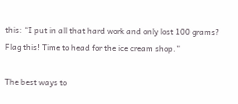this: “I put in all that hard work and only lost 100 grams? Flag this! Time to head for the ice cream shop.”

The best ways to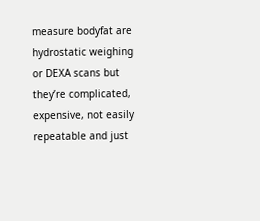measure bodyfat are hydrostatic weighing or DEXA scans but they’re complicated, expensive, not easily repeatable and just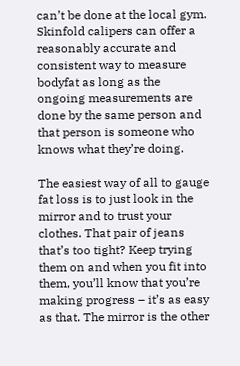can’t be done at the local gym. Skinfold calipers can offer a reasonably accurate and consistent way to measure bodyfat as long as the ongoing measurements are done by the same person and that person is someone who knows what they’re doing.

The easiest way of all to gauge fat loss is to just look in the mirror and to trust your clothes. That pair of jeans that’s too tight? Keep trying them on and when you fit into them, you’ll know that you’re making progress – it’s as easy as that. The mirror is the other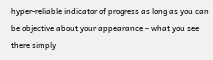hyper-reliable indicator of progress as long as you can be objective about your appearance – what you see there simply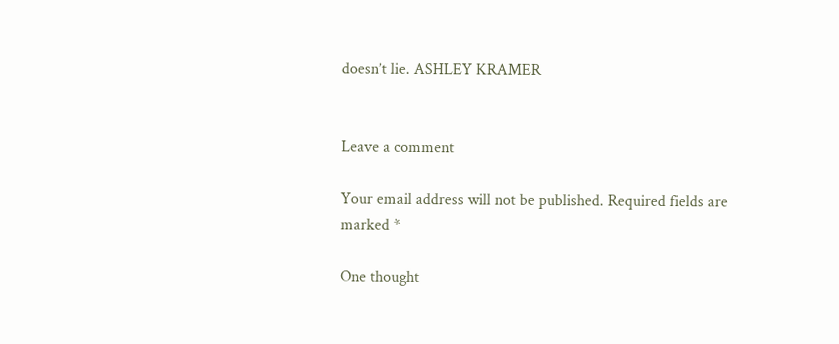doesn’t lie. ASHLEY KRAMER


Leave a comment

Your email address will not be published. Required fields are marked *

One thought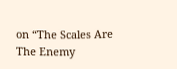on “The Scales Are The Enemy